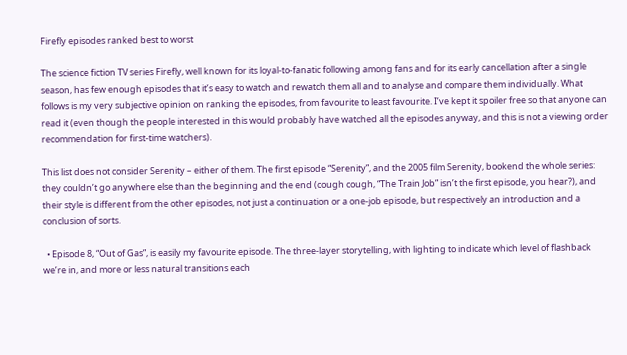Firefly episodes ranked best to worst

The science fiction TV series Firefly, well known for its loyal-to-fanatic following among fans and for its early cancellation after a single season, has few enough episodes that it’s easy to watch and rewatch them all and to analyse and compare them individually. What follows is my very subjective opinion on ranking the episodes, from favourite to least favourite. I’ve kept it spoiler free so that anyone can read it (even though the people interested in this would probably have watched all the episodes anyway, and this is not a viewing order recommendation for first-time watchers).

This list does not consider Serenity – either of them. The first episode “Serenity”, and the 2005 film Serenity, bookend the whole series: they couldn’t go anywhere else than the beginning and the end (cough cough, “The Train Job” isn’t the first episode, you hear?), and their style is different from the other episodes, not just a continuation or a one-job episode, but respectively an introduction and a conclusion of sorts.

  • Episode 8, “Out of Gas”, is easily my favourite episode. The three-layer storytelling, with lighting to indicate which level of flashback we’re in, and more or less natural transitions each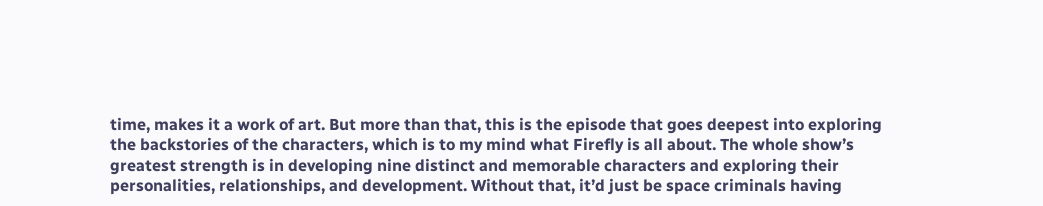time, makes it a work of art. But more than that, this is the episode that goes deepest into exploring the backstories of the characters, which is to my mind what Firefly is all about. The whole show’s greatest strength is in developing nine distinct and memorable characters and exploring their personalities, relationships, and development. Without that, it’d just be space criminals having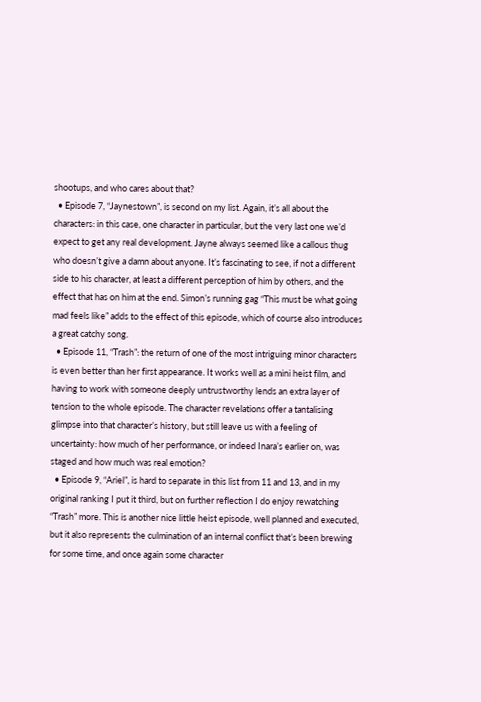shootups, and who cares about that?
  • Episode 7, “Jaynestown”, is second on my list. Again, it’s all about the characters: in this case, one character in particular, but the very last one we’d expect to get any real development. Jayne always seemed like a callous thug who doesn’t give a damn about anyone. It’s fascinating to see, if not a different side to his character, at least a different perception of him by others, and the effect that has on him at the end. Simon’s running gag “This must be what going mad feels like” adds to the effect of this episode, which of course also introduces a great catchy song.
  • Episode 11, “Trash”: the return of one of the most intriguing minor characters is even better than her first appearance. It works well as a mini heist film, and having to work with someone deeply untrustworthy lends an extra layer of tension to the whole episode. The character revelations offer a tantalising glimpse into that character’s history, but still leave us with a feeling of uncertainty: how much of her performance, or indeed Inara’s earlier on, was staged and how much was real emotion?
  • Episode 9, “Ariel”, is hard to separate in this list from 11 and 13, and in my original ranking I put it third, but on further reflection I do enjoy rewatching “Trash” more. This is another nice little heist episode, well planned and executed, but it also represents the culmination of an internal conflict that’s been brewing for some time, and once again some character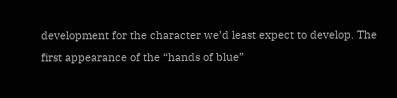development for the character we’d least expect to develop. The first appearance of the “hands of blue”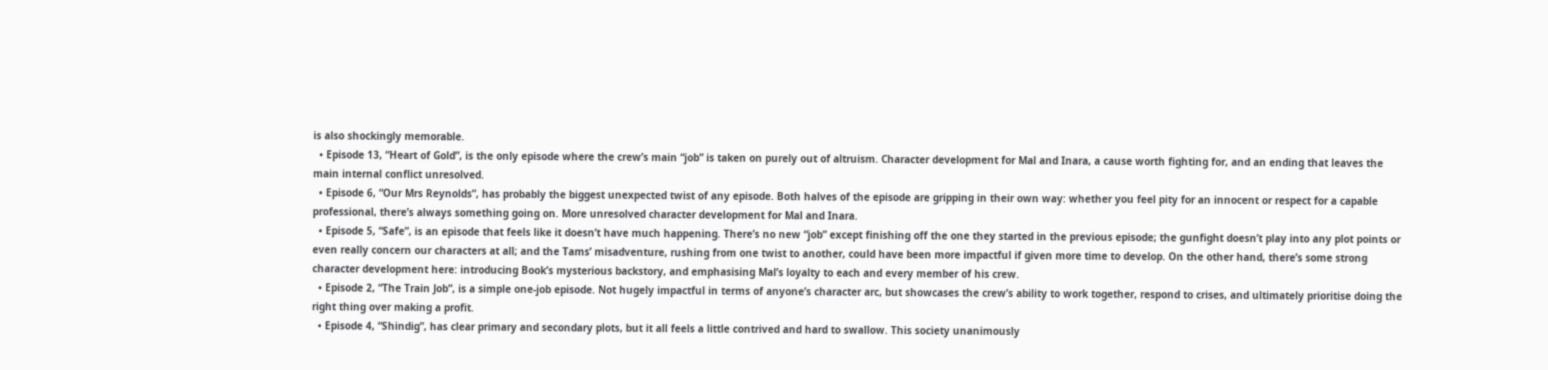is also shockingly memorable.
  • Episode 13, “Heart of Gold”, is the only episode where the crew’s main “job” is taken on purely out of altruism. Character development for Mal and Inara, a cause worth fighting for, and an ending that leaves the main internal conflict unresolved.
  • Episode 6, “Our Mrs Reynolds”, has probably the biggest unexpected twist of any episode. Both halves of the episode are gripping in their own way: whether you feel pity for an innocent or respect for a capable professional, there’s always something going on. More unresolved character development for Mal and Inara.
  • Episode 5, “Safe”, is an episode that feels like it doesn’t have much happening. There’s no new “job” except finishing off the one they started in the previous episode; the gunfight doesn’t play into any plot points or even really concern our characters at all; and the Tams’ misadventure, rushing from one twist to another, could have been more impactful if given more time to develop. On the other hand, there’s some strong character development here: introducing Book’s mysterious backstory, and emphasising Mal’s loyalty to each and every member of his crew.
  • Episode 2, “The Train Job”, is a simple one-job episode. Not hugely impactful in terms of anyone’s character arc, but showcases the crew’s ability to work together, respond to crises, and ultimately prioritise doing the right thing over making a profit.
  • Episode 4, “Shindig”, has clear primary and secondary plots, but it all feels a little contrived and hard to swallow. This society unanimously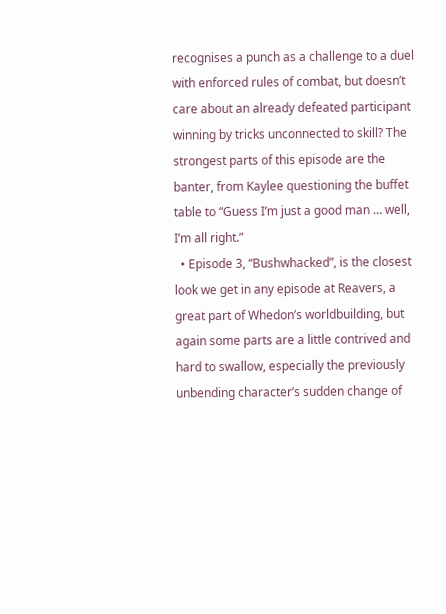recognises a punch as a challenge to a duel with enforced rules of combat, but doesn’t care about an already defeated participant winning by tricks unconnected to skill? The strongest parts of this episode are the banter, from Kaylee questioning the buffet table to “Guess I’m just a good man … well, I’m all right.”
  • Episode 3, “Bushwhacked”, is the closest look we get in any episode at Reavers, a great part of Whedon’s worldbuilding, but again some parts are a little contrived and hard to swallow, especially the previously unbending character’s sudden change of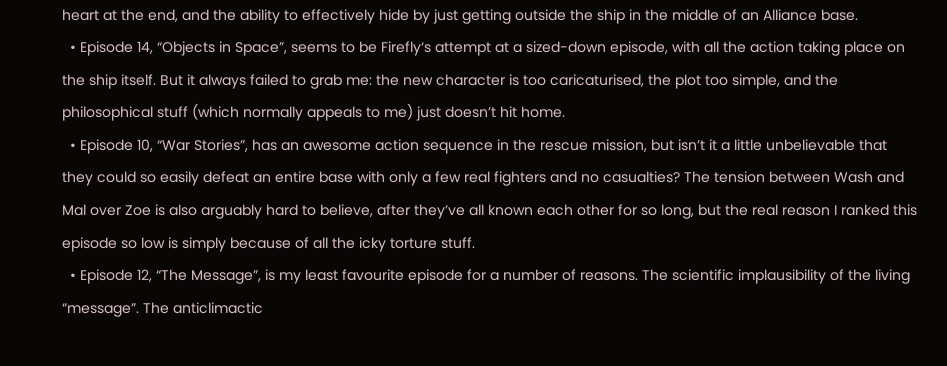heart at the end, and the ability to effectively hide by just getting outside the ship in the middle of an Alliance base.
  • Episode 14, “Objects in Space”, seems to be Firefly‘s attempt at a sized-down episode, with all the action taking place on the ship itself. But it always failed to grab me: the new character is too caricaturised, the plot too simple, and the philosophical stuff (which normally appeals to me) just doesn’t hit home.
  • Episode 10, “War Stories”, has an awesome action sequence in the rescue mission, but isn’t it a little unbelievable that they could so easily defeat an entire base with only a few real fighters and no casualties? The tension between Wash and Mal over Zoe is also arguably hard to believe, after they’ve all known each other for so long, but the real reason I ranked this episode so low is simply because of all the icky torture stuff.
  • Episode 12, “The Message”, is my least favourite episode for a number of reasons. The scientific implausibility of the living “message”. The anticlimactic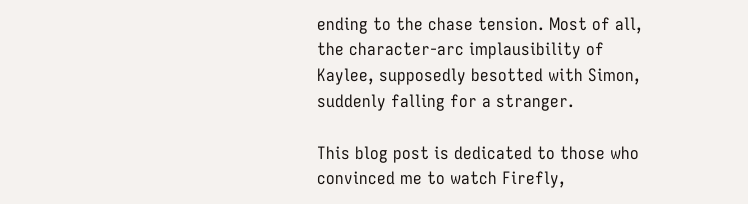ending to the chase tension. Most of all, the character-arc implausibility of Kaylee, supposedly besotted with Simon, suddenly falling for a stranger.

This blog post is dedicated to those who convinced me to watch Firefly,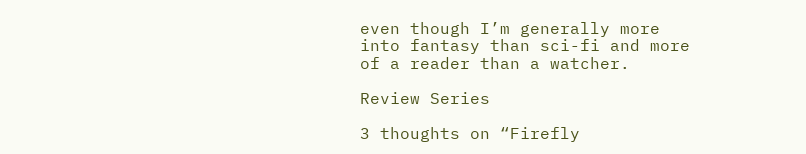even though I’m generally more into fantasy than sci-fi and more of a reader than a watcher.

Review Series

3 thoughts on “Firefly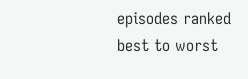episodes ranked best to worst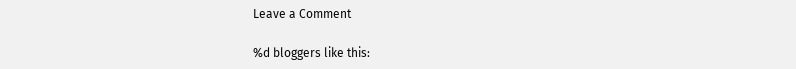Leave a Comment

%d bloggers like this: